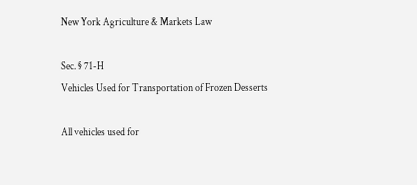New York Agriculture & Markets Law

Sec. § 71-H
Vehicles Used for Transportation of Frozen Desserts

All vehicles used for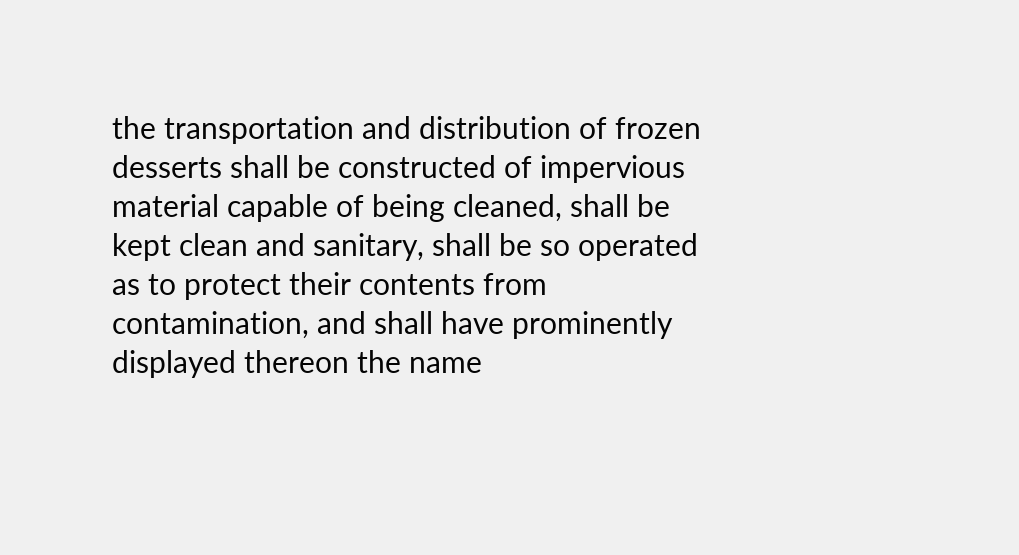the transportation and distribution of frozen desserts shall be constructed of impervious material capable of being cleaned, shall be kept clean and sanitary, shall be so operated as to protect their contents from contamination, and shall have prominently displayed thereon the name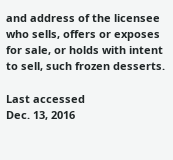and address of the licensee who sells, offers or exposes for sale, or holds with intent to sell, such frozen desserts.

Last accessed
Dec. 13, 2016